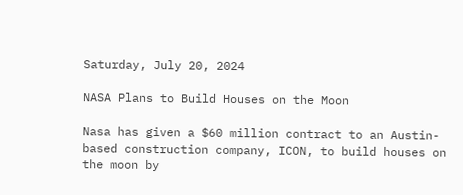Saturday, July 20, 2024

NASA Plans to Build Houses on the Moon

Nasa has given a $60 million contract to an Austin-based construction company, ICON, to build houses on the moon by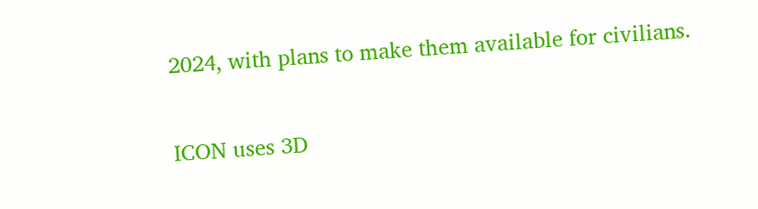2024, with plans to make them available for civilians.

ICON uses 3D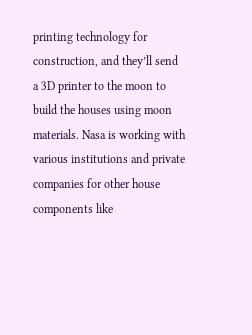printing technology for construction, and they’ll send a 3D printer to the moon to build the houses using moon materials. Nasa is working with various institutions and private companies for other house components like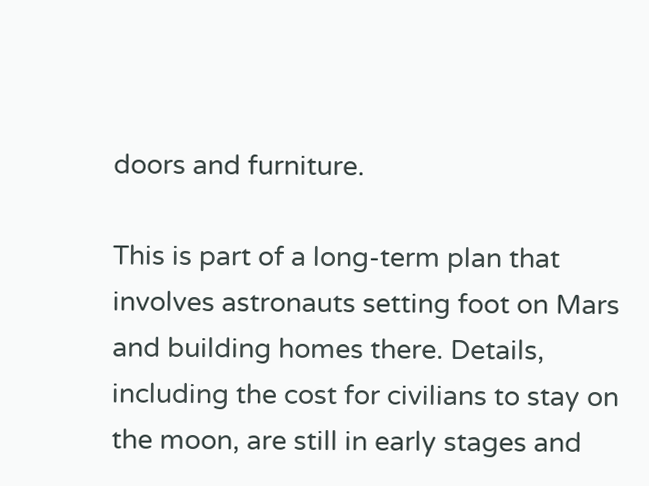doors and furniture.

This is part of a long-term plan that involves astronauts setting foot on Mars and building homes there. Details, including the cost for civilians to stay on the moon, are still in early stages and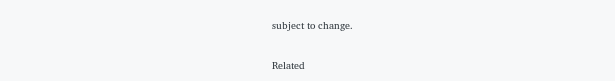subject to change.

Related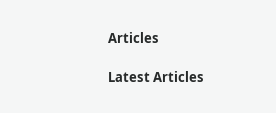Articles

Latest Articles